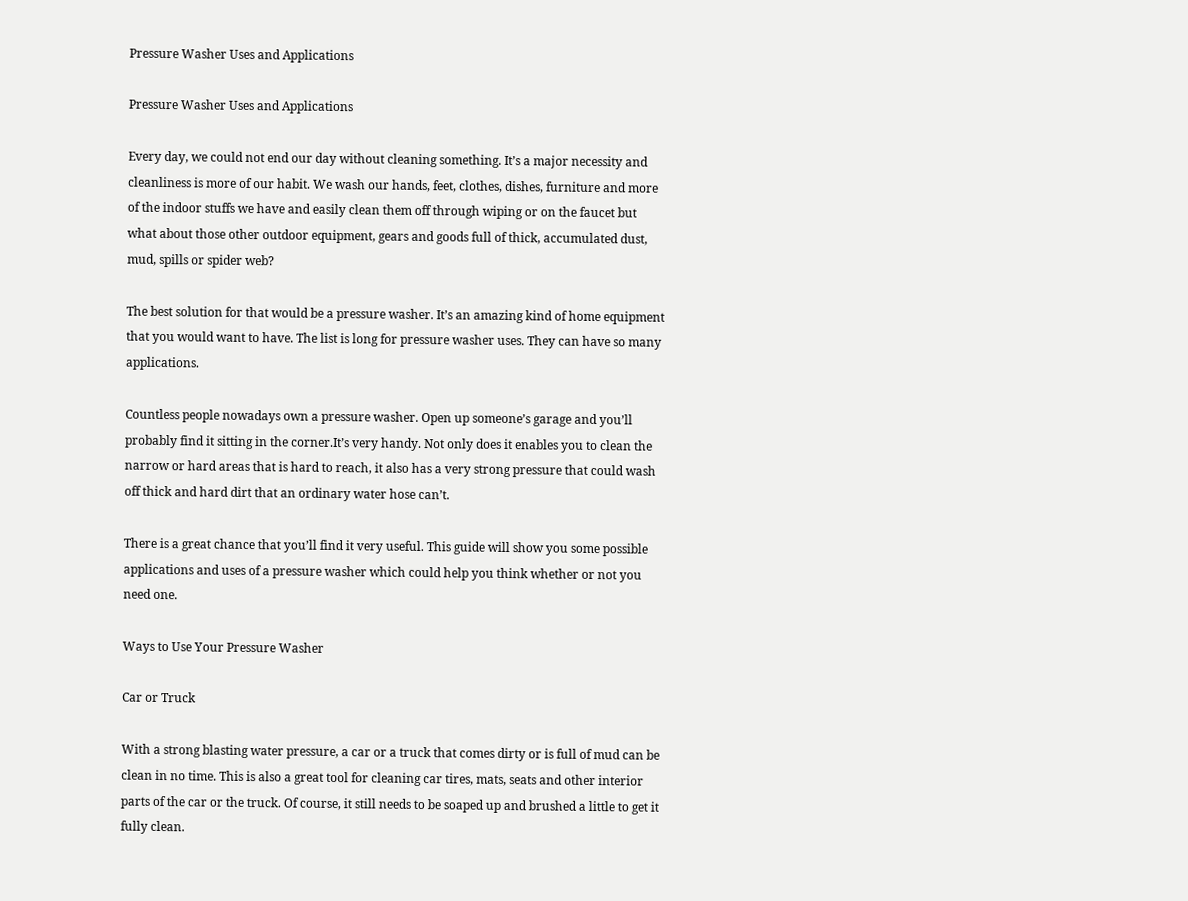Pressure Washer Uses and Applications

Pressure Washer Uses and Applications

Every day, we could not end our day without cleaning something. It’s a major necessity and cleanliness is more of our habit. We wash our hands, feet, clothes, dishes, furniture and more of the indoor stuffs we have and easily clean them off through wiping or on the faucet but what about those other outdoor equipment, gears and goods full of thick, accumulated dust, mud, spills or spider web?

The best solution for that would be a pressure washer. It’s an amazing kind of home equipment that you would want to have. The list is long for pressure washer uses. They can have so many applications.

Countless people nowadays own a pressure washer. Open up someone’s garage and you’ll probably find it sitting in the corner.It’s very handy. Not only does it enables you to clean the narrow or hard areas that is hard to reach, it also has a very strong pressure that could wash off thick and hard dirt that an ordinary water hose can’t.

There is a great chance that you’ll find it very useful. This guide will show you some possible applications and uses of a pressure washer which could help you think whether or not you need one.

Ways to Use Your Pressure Washer

Car or Truck

With a strong blasting water pressure, a car or a truck that comes dirty or is full of mud can be clean in no time. This is also a great tool for cleaning car tires, mats, seats and other interior parts of the car or the truck. Of course, it still needs to be soaped up and brushed a little to get it fully clean.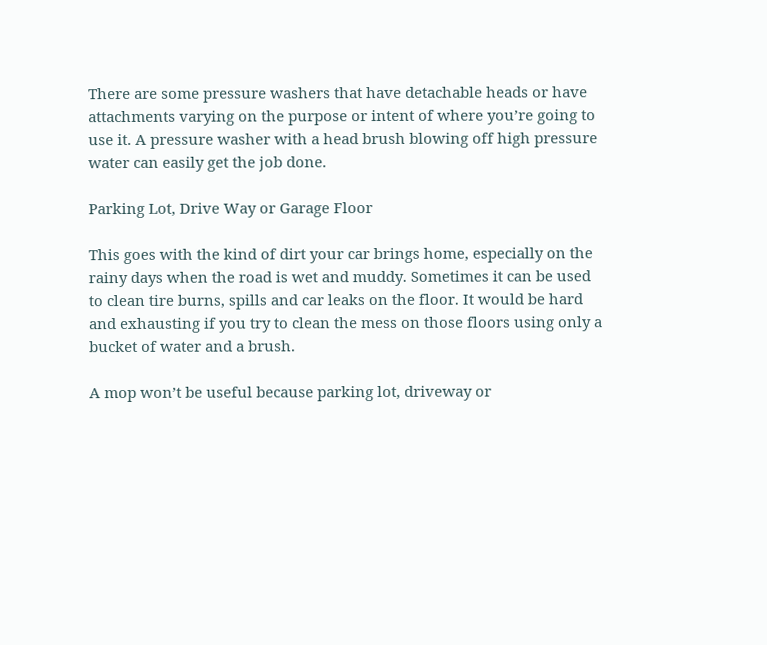There are some pressure washers that have detachable heads or have attachments varying on the purpose or intent of where you’re going to use it. A pressure washer with a head brush blowing off high pressure water can easily get the job done.

Parking Lot, Drive Way or Garage Floor

This goes with the kind of dirt your car brings home, especially on the rainy days when the road is wet and muddy. Sometimes it can be used to clean tire burns, spills and car leaks on the floor. It would be hard and exhausting if you try to clean the mess on those floors using only a bucket of water and a brush.

A mop won’t be useful because parking lot, driveway or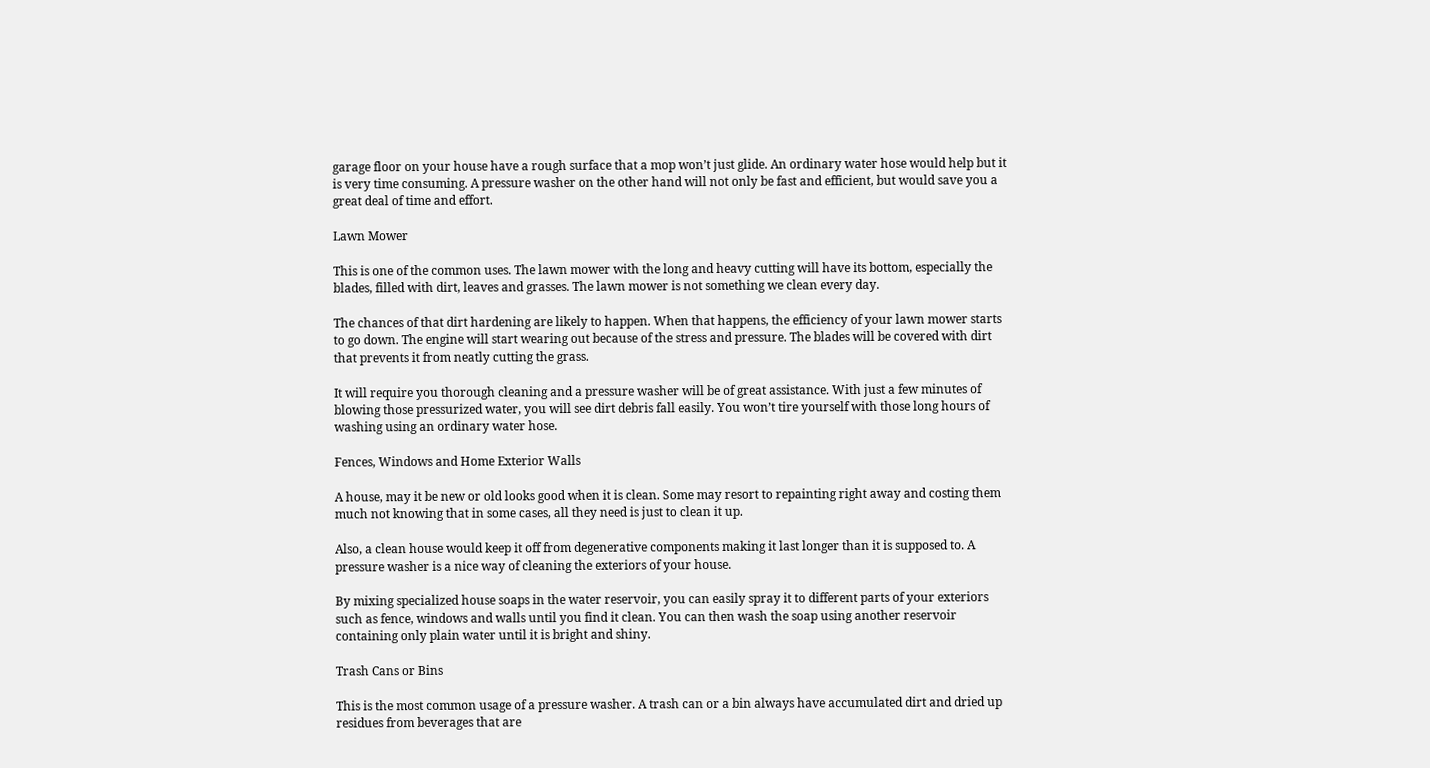garage floor on your house have a rough surface that a mop won’t just glide. An ordinary water hose would help but it is very time consuming. A pressure washer on the other hand will not only be fast and efficient, but would save you a great deal of time and effort.

Lawn Mower

This is one of the common uses. The lawn mower with the long and heavy cutting will have its bottom, especially the blades, filled with dirt, leaves and grasses. The lawn mower is not something we clean every day.

The chances of that dirt hardening are likely to happen. When that happens, the efficiency of your lawn mower starts to go down. The engine will start wearing out because of the stress and pressure. The blades will be covered with dirt that prevents it from neatly cutting the grass.

It will require you thorough cleaning and a pressure washer will be of great assistance. With just a few minutes of blowing those pressurized water, you will see dirt debris fall easily. You won’t tire yourself with those long hours of washing using an ordinary water hose.

Fences, Windows and Home Exterior Walls

A house, may it be new or old looks good when it is clean. Some may resort to repainting right away and costing them much not knowing that in some cases, all they need is just to clean it up.

Also, a clean house would keep it off from degenerative components making it last longer than it is supposed to. A pressure washer is a nice way of cleaning the exteriors of your house.

By mixing specialized house soaps in the water reservoir, you can easily spray it to different parts of your exteriors such as fence, windows and walls until you find it clean. You can then wash the soap using another reservoir containing only plain water until it is bright and shiny.

Trash Cans or Bins

This is the most common usage of a pressure washer. A trash can or a bin always have accumulated dirt and dried up residues from beverages that are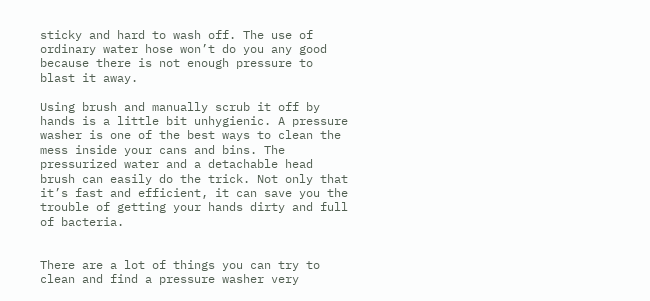sticky and hard to wash off. The use of ordinary water hose won’t do you any good because there is not enough pressure to blast it away.

Using brush and manually scrub it off by hands is a little bit unhygienic. A pressure washer is one of the best ways to clean the mess inside your cans and bins. The pressurized water and a detachable head brush can easily do the trick. Not only that it’s fast and efficient, it can save you the trouble of getting your hands dirty and full of bacteria.


There are a lot of things you can try to clean and find a pressure washer very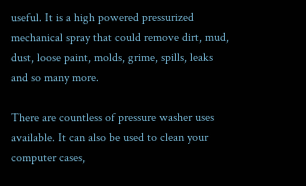useful. It is a high powered pressurized mechanical spray that could remove dirt, mud, dust, loose paint, molds, grime, spills, leaks and so many more.

There are countless of pressure washer uses available. It can also be used to clean your computer cases,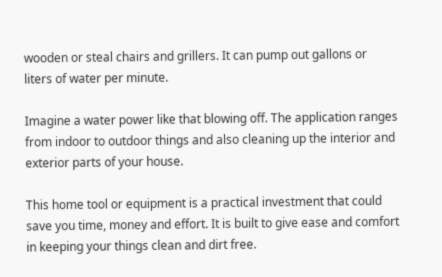wooden or steal chairs and grillers. It can pump out gallons or liters of water per minute.

Imagine a water power like that blowing off. The application ranges from indoor to outdoor things and also cleaning up the interior and exterior parts of your house.

This home tool or equipment is a practical investment that could save you time, money and effort. It is built to give ease and comfort in keeping your things clean and dirt free.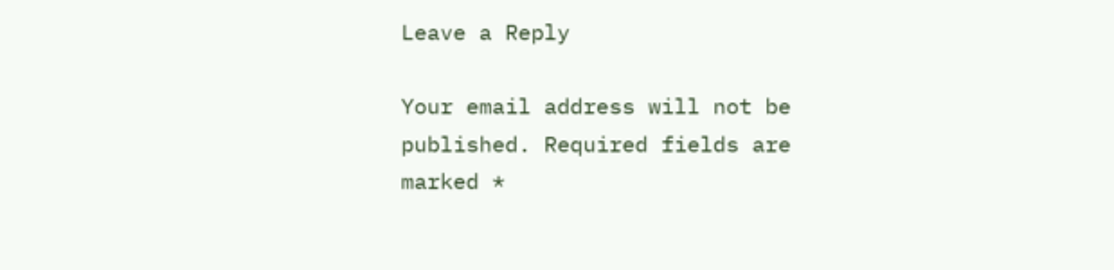Leave a Reply

Your email address will not be published. Required fields are marked *